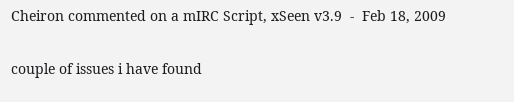Cheiron commented on a mIRC Script, xSeen v3.9  -  Feb 18, 2009

couple of issues i have found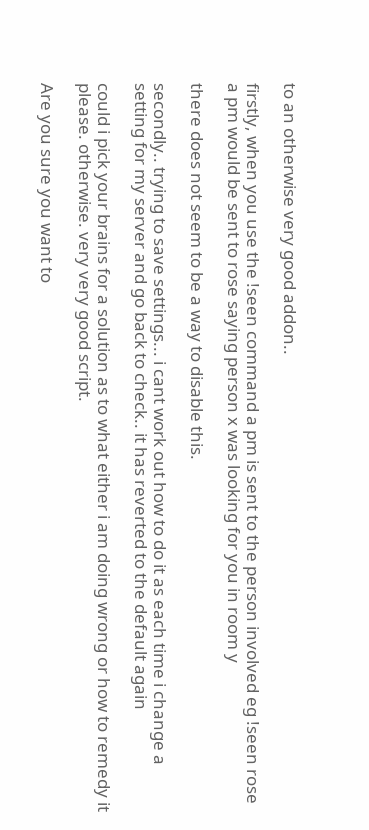to an otherwise very good addon..

firstly, when you use the !seen command a pm is sent to the person involved eg !seen rose
a pm would be sent to rose saying person x was looking for you in room y

there does not seem to be a way to disable this.

secondly.. trying to save settings... i cant work out how to do it as each time i change a setting for my server and go back to check.. it has reverted to the default again

could i pick your brains for a solution as to what either i am doing wrong or how to remedy it please. otherwise. very very good script.

Are you sure you want to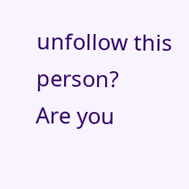unfollow this person?
Are you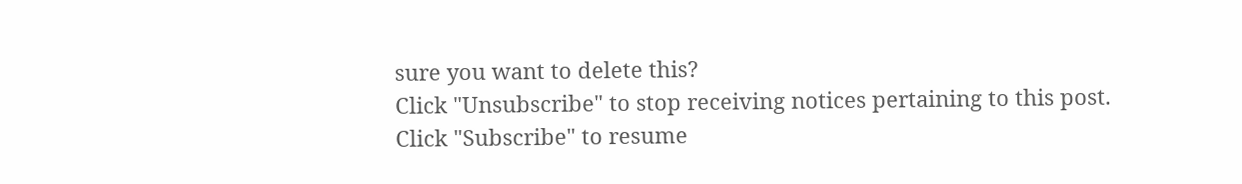sure you want to delete this?
Click "Unsubscribe" to stop receiving notices pertaining to this post.
Click "Subscribe" to resume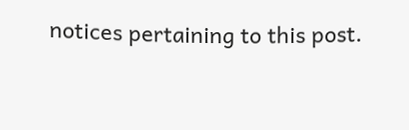notices pertaining to this post.